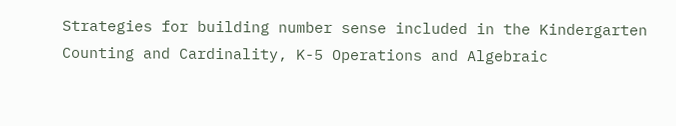Strategies for building number sense included in the Kindergarten Counting and Cardinality, K-5 Operations and Algebraic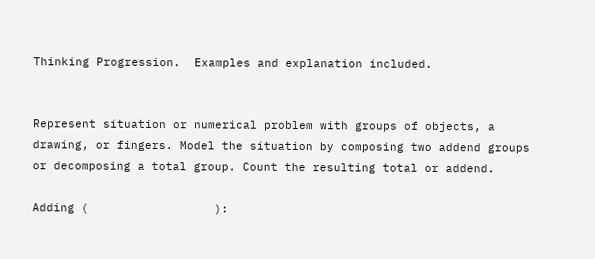Thinking Progression.  Examples and explanation included.


Represent situation or numerical problem with groups of objects, a drawing, or fingers. Model the situation by composing two addend groups or decomposing a total group. Count the resulting total or addend.

Adding (                  ):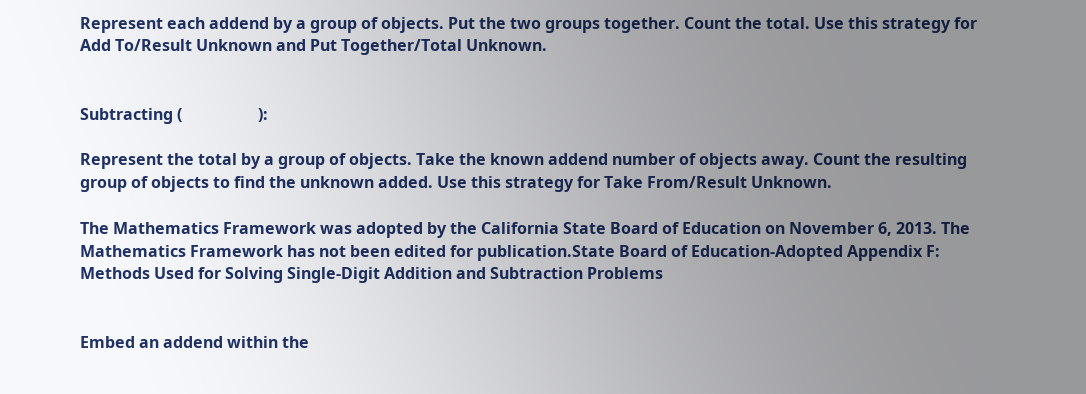Represent each addend by a group of objects. Put the two groups together. Count the total. Use this strategy for Add To/Result Unknown and Put Together/Total Unknown.


Subtracting (                   ):

Represent the total by a group of objects. Take the known addend number of objects away. Count the resulting group of objects to find the unknown added. Use this strategy for Take From/Result Unknown.

The Mathematics Framework was adopted by the California State Board of Education on November 6, 2013. The Mathematics Framework has not been edited for publication.State Board of Education-Adopted Appendix F: Methods Used for Solving Single-Digit Addition and Subtraction Problems


Embed an addend within the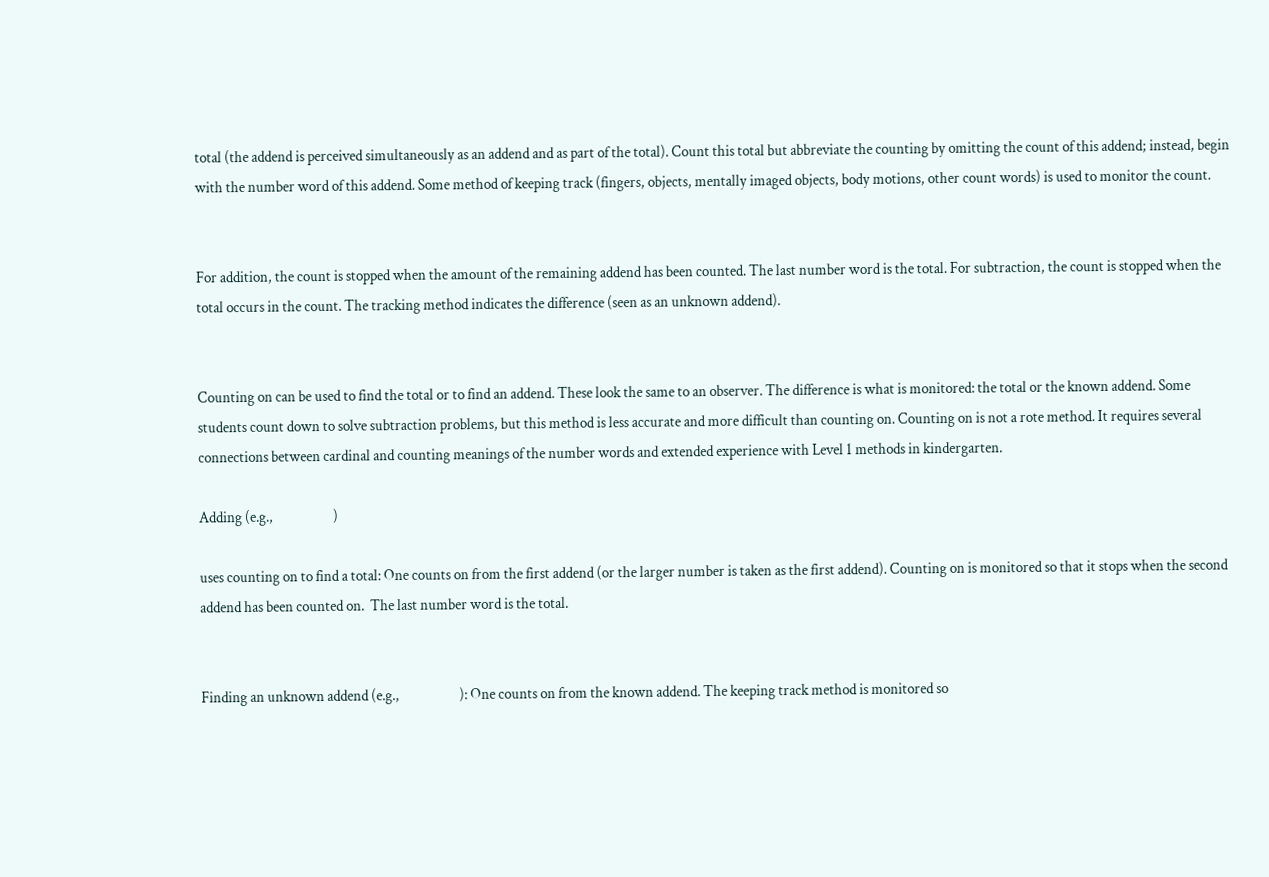total (the addend is perceived simultaneously as an addend and as part of the total). Count this total but abbreviate the counting by omitting the count of this addend; instead, begin with the number word of this addend. Some method of keeping track (fingers, objects, mentally imaged objects, body motions, other count words) is used to monitor the count.


For addition, the count is stopped when the amount of the remaining addend has been counted. The last number word is the total. For subtraction, the count is stopped when the total occurs in the count. The tracking method indicates the difference (seen as an unknown addend).


Counting on can be used to find the total or to find an addend. These look the same to an observer. The difference is what is monitored: the total or the known addend. Some students count down to solve subtraction problems, but this method is less accurate and more difficult than counting on. Counting on is not a rote method. It requires several connections between cardinal and counting meanings of the number words and extended experience with Level 1 methods in kindergarten.

Adding (e.g.,                    )

uses counting on to find a total: One counts on from the first addend (or the larger number is taken as the first addend). Counting on is monitored so that it stops when the second addend has been counted on.  The last number word is the total.


Finding an unknown addend (e.g.,                    ): One counts on from the known addend. The keeping track method is monitored so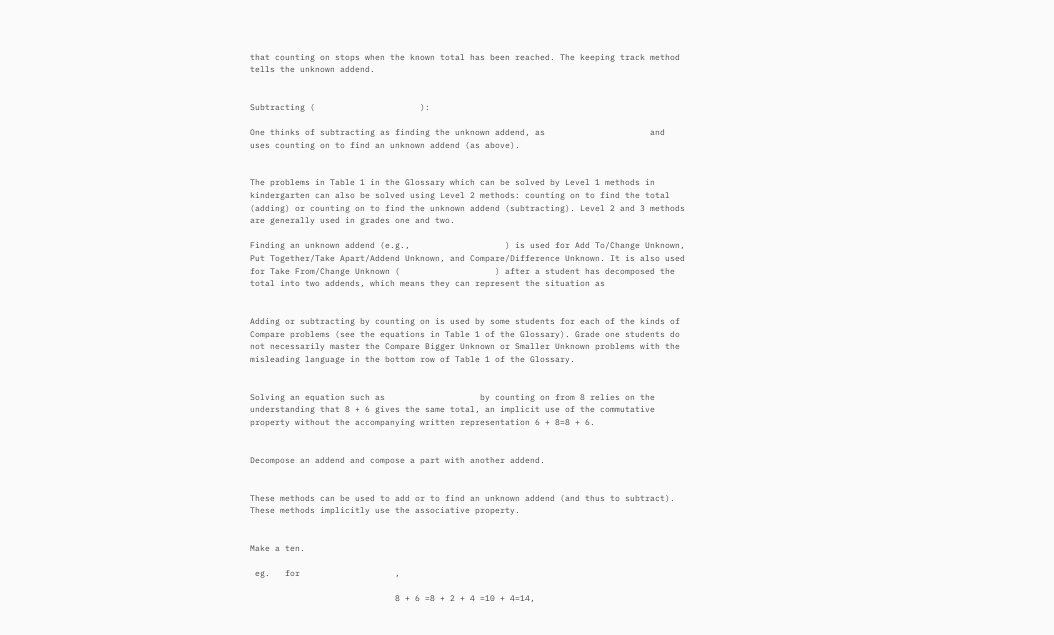that counting on stops when the known total has been reached. The keeping track method tells the unknown addend.


Subtracting (                     ):

One thinks of subtracting as finding the unknown addend, as                     and uses counting on to find an unknown addend (as above).


The problems in Table 1 in the Glossary which can be solved by Level 1 methods in kindergarten can also be solved using Level 2 methods: counting on to find the total (adding) or counting on to find the unknown addend (subtracting). Level 2 and 3 methods are generally used in grades one and two.

Finding an unknown addend (e.g.,                   ) is used for Add To/Change Unknown, Put Together/Take Apart/Addend Unknown, and Compare/Difference Unknown. It is also used for Take From/Change Unknown (                   ) after a student has decomposed the total into two addends, which means they can represent the situation as


Adding or subtracting by counting on is used by some students for each of the kinds of Compare problems (see the equations in Table 1 of the Glossary). Grade one students do not necessarily master the Compare Bigger Unknown or Smaller Unknown problems with the misleading language in the bottom row of Table 1 of the Glossary.


Solving an equation such as                   by counting on from 8 relies on the understanding that 8 + 6 gives the same total, an implicit use of the commutative property without the accompanying written representation 6 + 8=8 + 6.


Decompose an addend and compose a part with another addend.


These methods can be used to add or to find an unknown addend (and thus to subtract). These methods implicitly use the associative property.


Make a ten.

 eg.   for                   ,

                             8 + 6 =8 + 2 + 4 =10 + 4=14,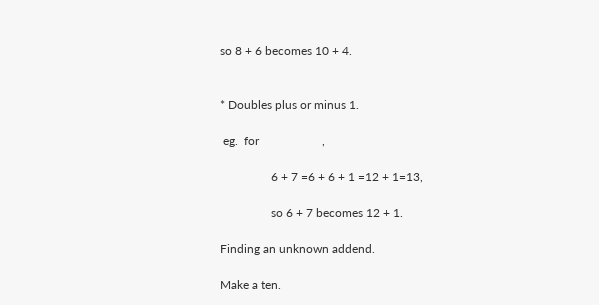so 8 + 6 becomes 10 + 4.


* Doubles plus or minus 1.

 eg.  for                     ,

                 6 + 7 =6 + 6 + 1 =12 + 1=13,

                 so 6 + 7 becomes 12 + 1.

Finding an unknown addend.

Make a ten.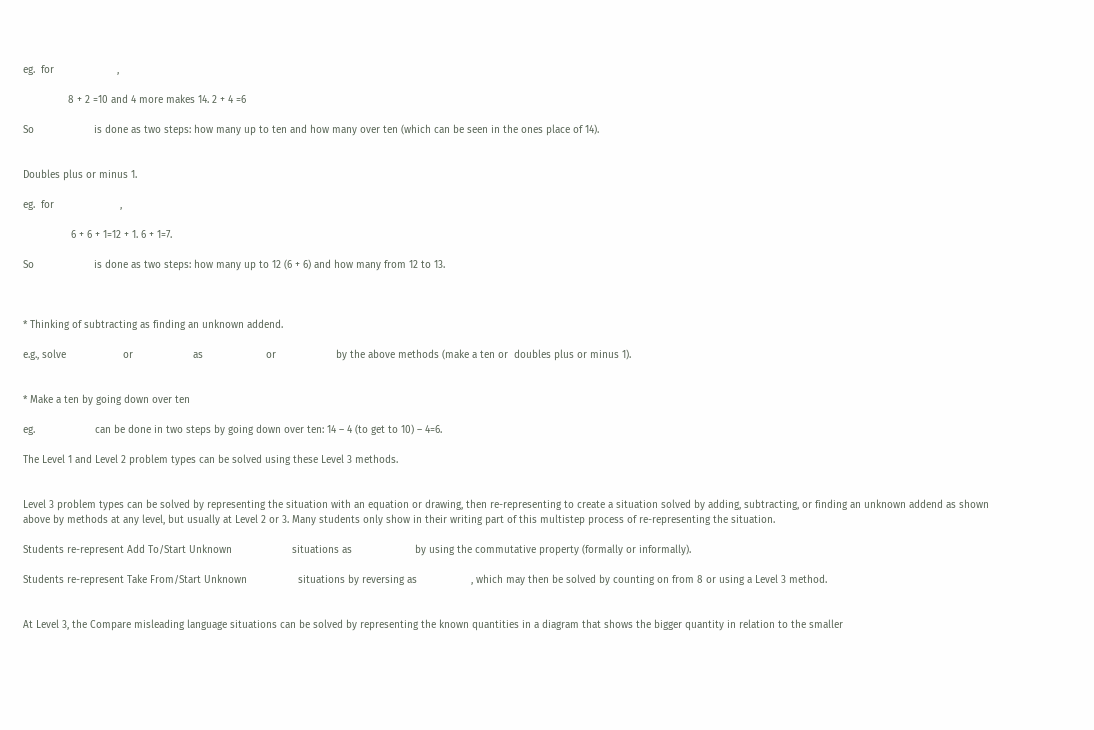eg.  for                     ,

               8 + 2 =10 and 4 more makes 14. 2 + 4 =6

So                    is done as two steps: how many up to ten and how many over ten (which can be seen in the ones place of 14).


Doubles plus or minus 1.

eg.  for                      ,

                6 + 6 + 1=12 + 1. 6 + 1=7.

So                    is done as two steps: how many up to 12 (6 + 6) and how many from 12 to 13.



* Thinking of subtracting as finding an unknown addend.

e.g., solve                   or                    as                     or                    by the above methods (make a ten or  doubles plus or minus 1).


* Make a ten by going down over ten

eg.                    can be done in two steps by going down over ten: 14 – 4 (to get to 10) – 4=6.

The Level 1 and Level 2 problem types can be solved using these Level 3 methods.


Level 3 problem types can be solved by representing the situation with an equation or drawing, then re-representing to create a situation solved by adding, subtracting, or finding an unknown addend as shown above by methods at any level, but usually at Level 2 or 3. Many students only show in their writing part of this multistep process of re-representing the situation.

Students re-represent Add To/Start Unknown                    situations as                     by using the commutative property (formally or informally).

Students re-represent Take From/Start Unknown                 situations by reversing as                  , which may then be solved by counting on from 8 or using a Level 3 method.


At Level 3, the Compare misleading language situations can be solved by representing the known quantities in a diagram that shows the bigger quantity in relation to the smaller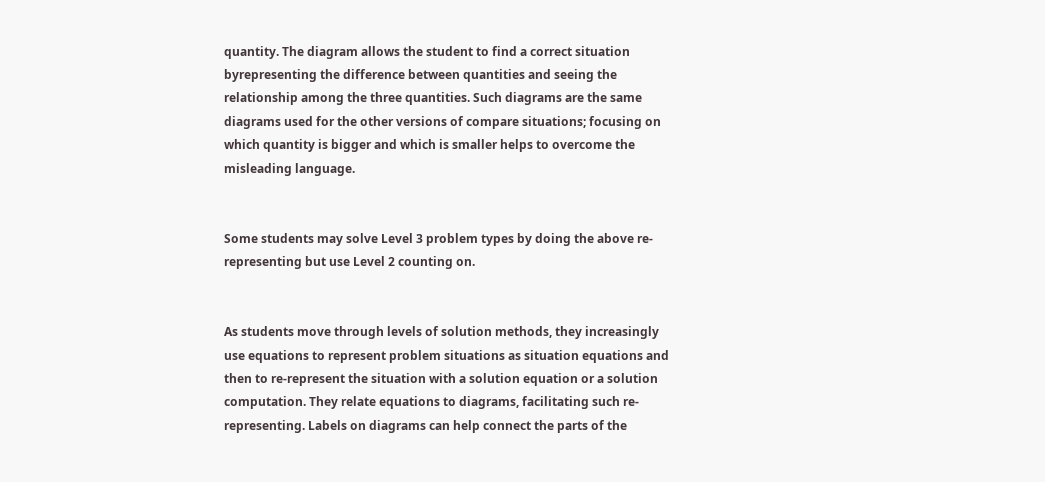quantity. The diagram allows the student to find a correct situation byrepresenting the difference between quantities and seeing the relationship among the three quantities. Such diagrams are the same diagrams used for the other versions of compare situations; focusing on which quantity is bigger and which is smaller helps to overcome the misleading language.


Some students may solve Level 3 problem types by doing the above re-representing but use Level 2 counting on.


As students move through levels of solution methods, they increasingly use equations to represent problem situations as situation equations and then to re-represent the situation with a solution equation or a solution computation. They relate equations to diagrams, facilitating such re-representing. Labels on diagrams can help connect the parts of the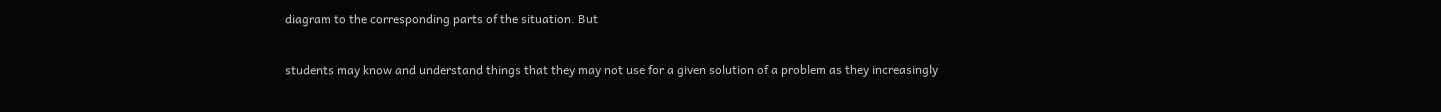diagram to the corresponding parts of the situation. But

students may know and understand things that they may not use for a given solution of a problem as they increasingly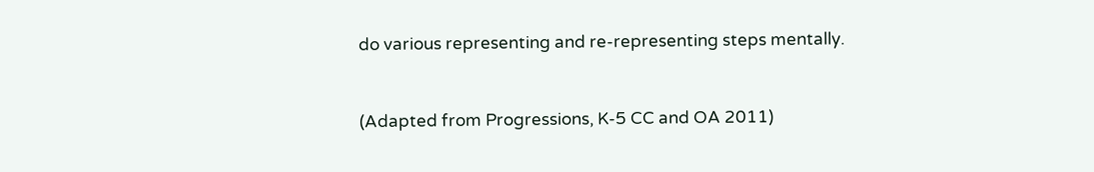do various representing and re-representing steps mentally.


(Adapted from Progressions, K-5 CC and OA 2011)